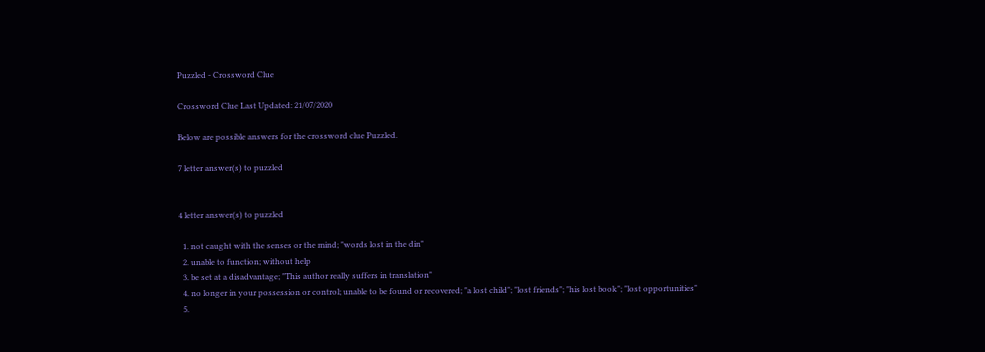Puzzled - Crossword Clue

Crossword Clue Last Updated: 21/07/2020

Below are possible answers for the crossword clue Puzzled.

7 letter answer(s) to puzzled


4 letter answer(s) to puzzled

  1. not caught with the senses or the mind; "words lost in the din"
  2. unable to function; without help
  3. be set at a disadvantage; "This author really suffers in translation"
  4. no longer in your possession or control; unable to be found or recovered; "a lost child"; "lost friends"; "his lost book"; "lost opportunities"
  5.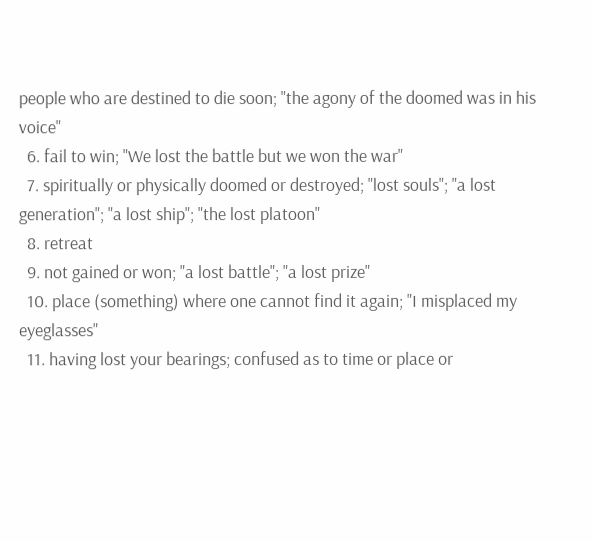people who are destined to die soon; "the agony of the doomed was in his voice"
  6. fail to win; "We lost the battle but we won the war"
  7. spiritually or physically doomed or destroyed; "lost souls"; "a lost generation"; "a lost ship"; "the lost platoon"
  8. retreat
  9. not gained or won; "a lost battle"; "a lost prize"
  10. place (something) where one cannot find it again; "I misplaced my eyeglasses"
  11. having lost your bearings; confused as to time or place or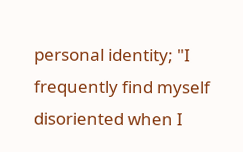personal identity; "I frequently find myself disoriented when I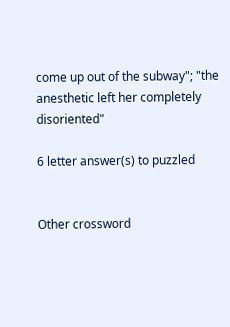come up out of the subway"; "the anesthetic left her completely disoriented"

6 letter answer(s) to puzzled


Other crossword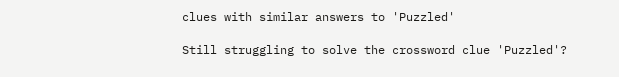clues with similar answers to 'Puzzled'

Still struggling to solve the crossword clue 'Puzzled'?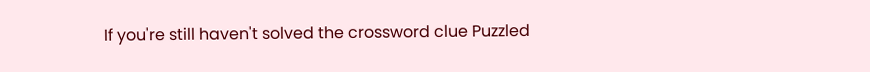If you're still haven't solved the crossword clue Puzzled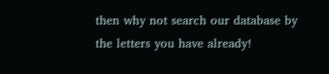then why not search our database by the letters you have already!